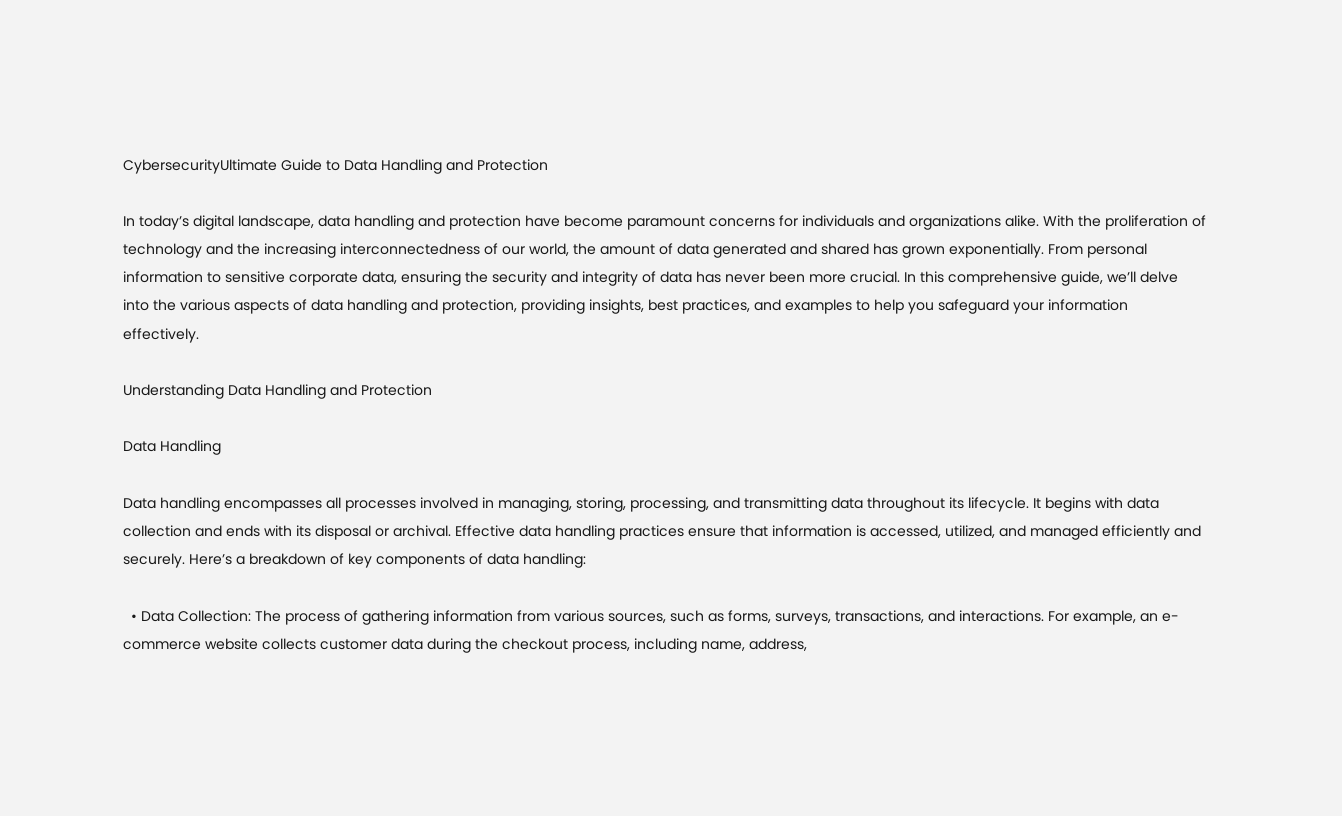CybersecurityUltimate Guide to Data Handling and Protection

In today’s digital landscape, data handling and protection have become paramount concerns for individuals and organizations alike. With the proliferation of technology and the increasing interconnectedness of our world, the amount of data generated and shared has grown exponentially. From personal information to sensitive corporate data, ensuring the security and integrity of data has never been more crucial. In this comprehensive guide, we’ll delve into the various aspects of data handling and protection, providing insights, best practices, and examples to help you safeguard your information effectively.

Understanding Data Handling and Protection

Data Handling

Data handling encompasses all processes involved in managing, storing, processing, and transmitting data throughout its lifecycle. It begins with data collection and ends with its disposal or archival. Effective data handling practices ensure that information is accessed, utilized, and managed efficiently and securely. Here’s a breakdown of key components of data handling:

  • Data Collection: The process of gathering information from various sources, such as forms, surveys, transactions, and interactions. For example, an e-commerce website collects customer data during the checkout process, including name, address,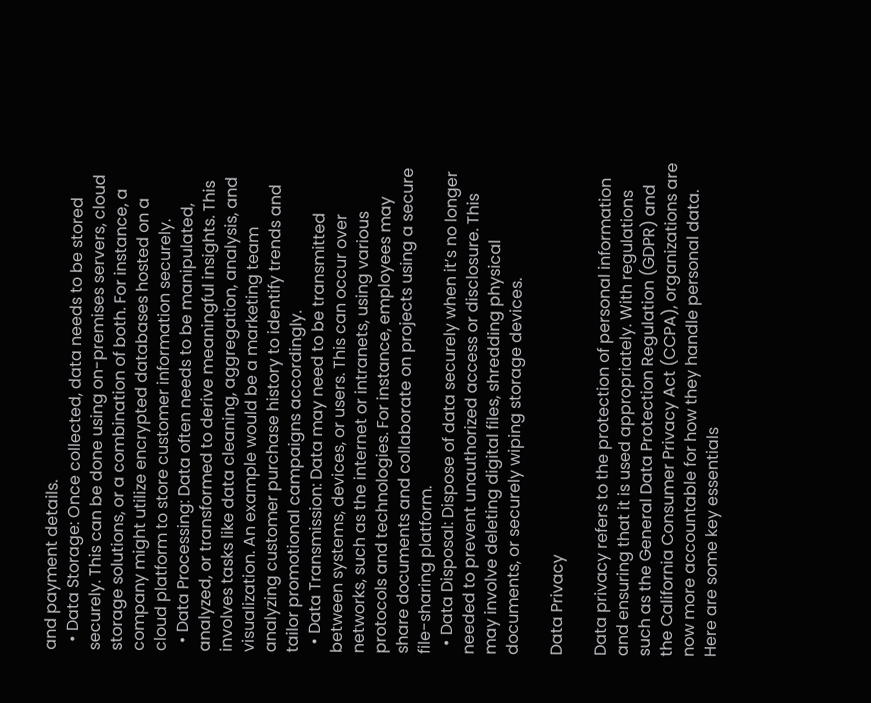and payment details.
  • Data Storage: Once collected, data needs to be stored securely. This can be done using on-premises servers, cloud storage solutions, or a combination of both. For instance, a company might utilize encrypted databases hosted on a cloud platform to store customer information securely.
  • Data Processing: Data often needs to be manipulated, analyzed, or transformed to derive meaningful insights. This involves tasks like data cleaning, aggregation, analysis, and visualization. An example would be a marketing team analyzing customer purchase history to identify trends and tailor promotional campaigns accordingly.
  • Data Transmission: Data may need to be transmitted between systems, devices, or users. This can occur over networks, such as the internet or intranets, using various protocols and technologies. For instance, employees may share documents and collaborate on projects using a secure file-sharing platform.
  • Data Disposal: Dispose of data securely when it’s no longer needed to prevent unauthorized access or disclosure. This may involve deleting digital files, shredding physical documents, or securely wiping storage devices.

Data Privacy

Data privacy refers to the protection of personal information and ensuring that it is used appropriately. With regulations such as the General Data Protection Regulation (GDPR) and the California Consumer Privacy Act (CCPA), organizations are now more accountable for how they handle personal data. Here are some key essentials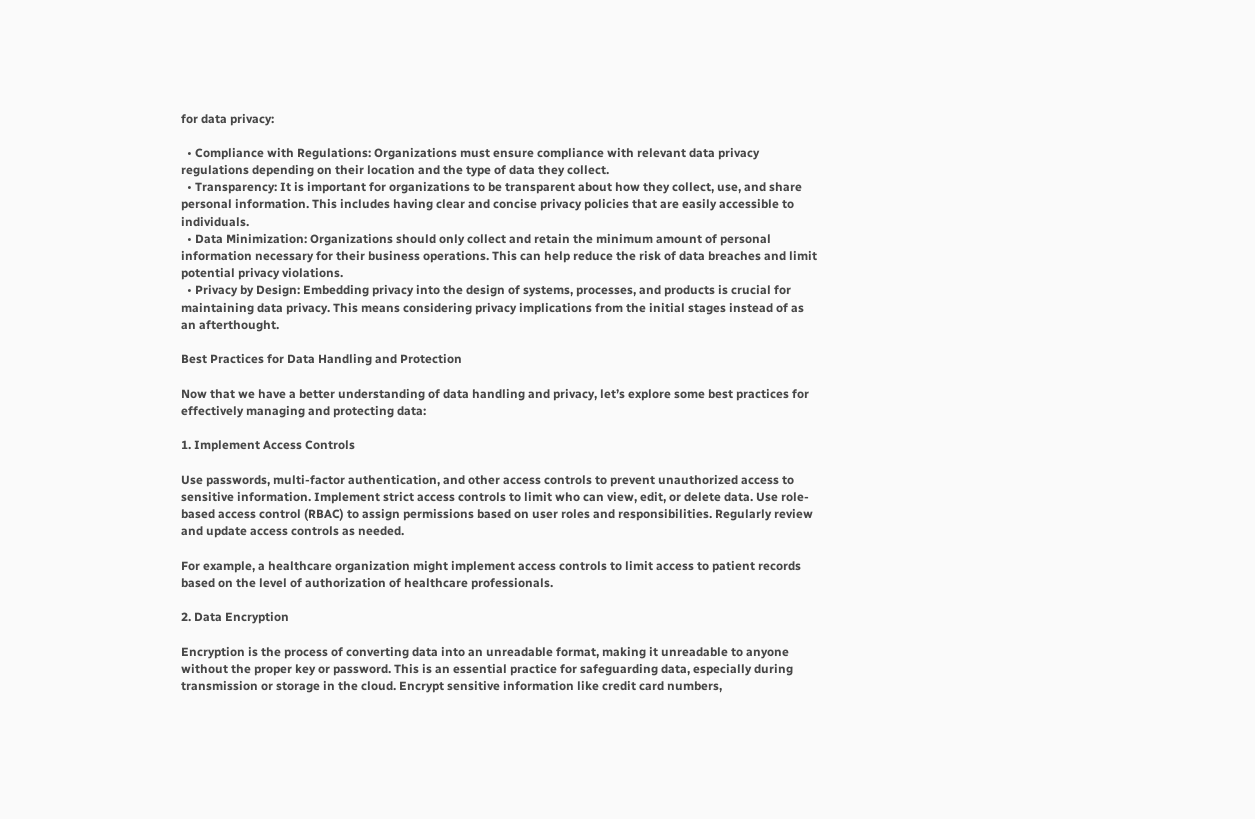for data privacy:

  • Compliance with Regulations: Organizations must ensure compliance with relevant data privacy regulations depending on their location and the type of data they collect.
  • Transparency: It is important for organizations to be transparent about how they collect, use, and share personal information. This includes having clear and concise privacy policies that are easily accessible to individuals.
  • Data Minimization: Organizations should only collect and retain the minimum amount of personal information necessary for their business operations. This can help reduce the risk of data breaches and limit potential privacy violations.
  • Privacy by Design: Embedding privacy into the design of systems, processes, and products is crucial for maintaining data privacy. This means considering privacy implications from the initial stages instead of as an afterthought.

Best Practices for Data Handling and Protection

Now that we have a better understanding of data handling and privacy, let’s explore some best practices for effectively managing and protecting data:

1. Implement Access Controls

Use passwords, multi-factor authentication, and other access controls to prevent unauthorized access to sensitive information. Implement strict access controls to limit who can view, edit, or delete data. Use role-based access control (RBAC) to assign permissions based on user roles and responsibilities. Regularly review and update access controls as needed.

For example, a healthcare organization might implement access controls to limit access to patient records based on the level of authorization of healthcare professionals.

2. Data Encryption

Encryption is the process of converting data into an unreadable format, making it unreadable to anyone without the proper key or password. This is an essential practice for safeguarding data, especially during transmission or storage in the cloud. Encrypt sensitive information like credit card numbers,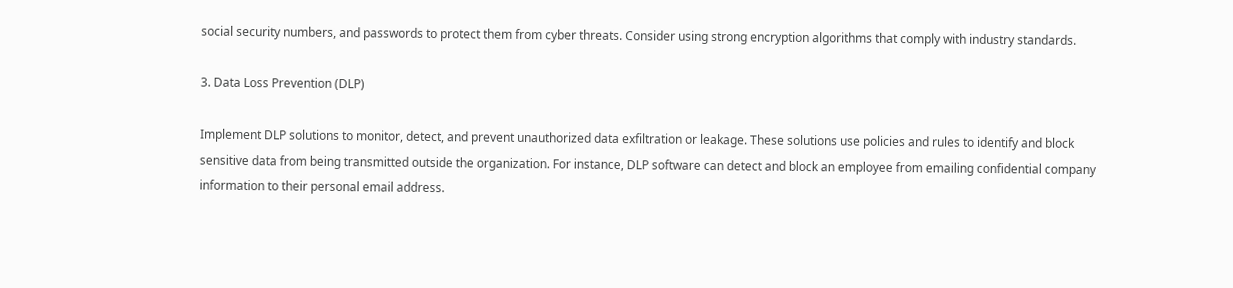social security numbers, and passwords to protect them from cyber threats. Consider using strong encryption algorithms that comply with industry standards.

3. Data Loss Prevention (DLP)

Implement DLP solutions to monitor, detect, and prevent unauthorized data exfiltration or leakage. These solutions use policies and rules to identify and block sensitive data from being transmitted outside the organization. For instance, DLP software can detect and block an employee from emailing confidential company information to their personal email address.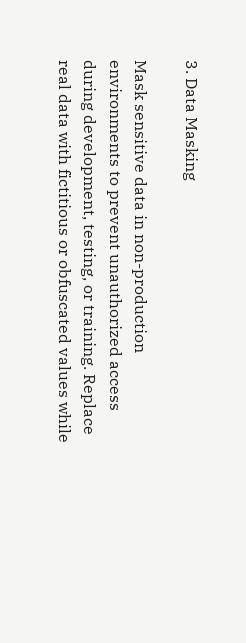3. Data Masking

Mask sensitive data in non-production environments to prevent unauthorized access during development, testing, or training. Replace real data with fictitious or obfuscated values while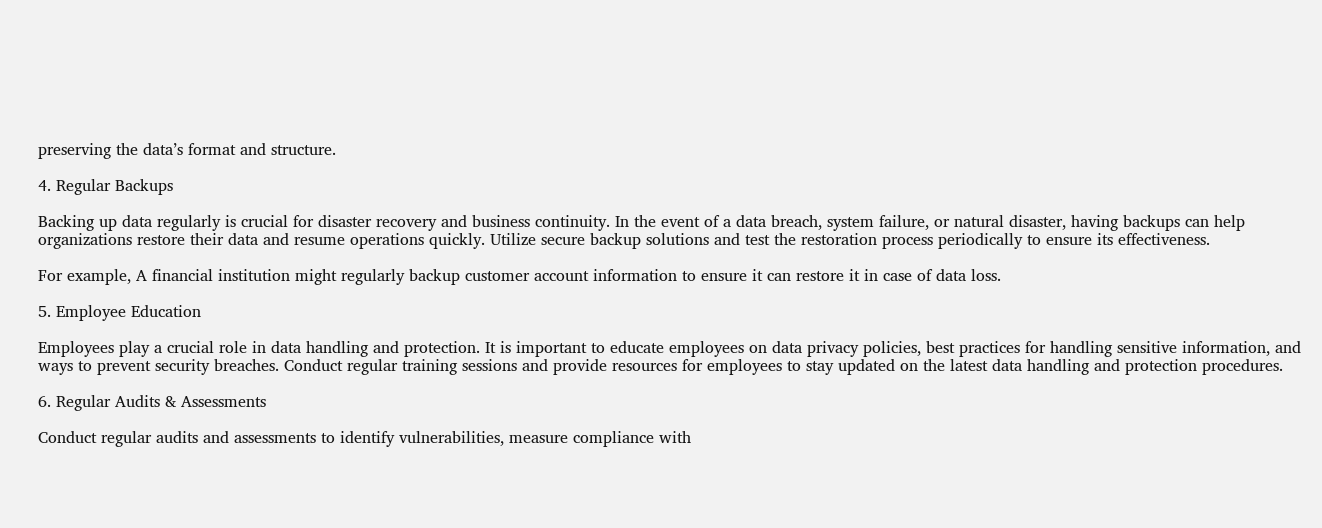preserving the data’s format and structure.

4. Regular Backups

Backing up data regularly is crucial for disaster recovery and business continuity. In the event of a data breach, system failure, or natural disaster, having backups can help organizations restore their data and resume operations quickly. Utilize secure backup solutions and test the restoration process periodically to ensure its effectiveness.

For example, A financial institution might regularly backup customer account information to ensure it can restore it in case of data loss.

5. Employee Education

Employees play a crucial role in data handling and protection. It is important to educate employees on data privacy policies, best practices for handling sensitive information, and ways to prevent security breaches. Conduct regular training sessions and provide resources for employees to stay updated on the latest data handling and protection procedures.

6. Regular Audits & Assessments

Conduct regular audits and assessments to identify vulnerabilities, measure compliance with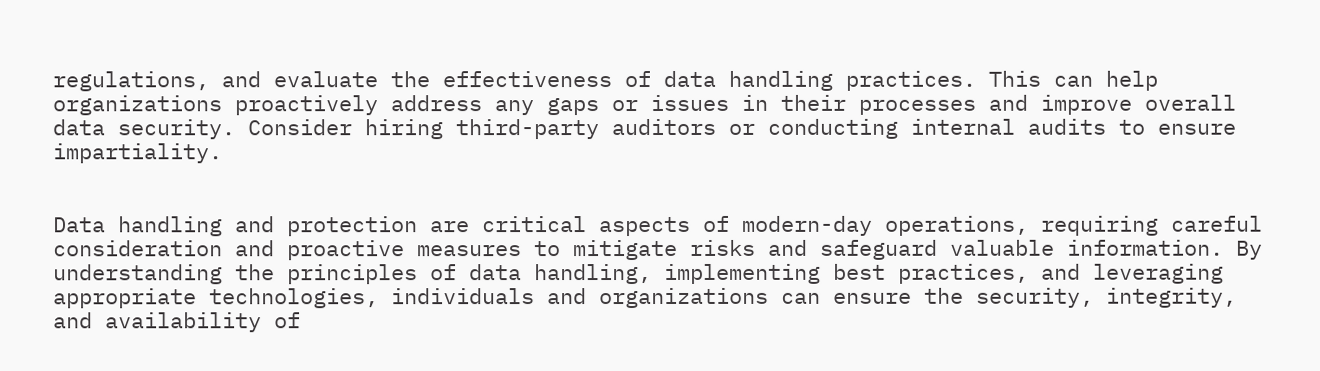regulations, and evaluate the effectiveness of data handling practices. This can help organizations proactively address any gaps or issues in their processes and improve overall data security. Consider hiring third-party auditors or conducting internal audits to ensure impartiality.


Data handling and protection are critical aspects of modern-day operations, requiring careful consideration and proactive measures to mitigate risks and safeguard valuable information. By understanding the principles of data handling, implementing best practices, and leveraging appropriate technologies, individuals and organizations can ensure the security, integrity, and availability of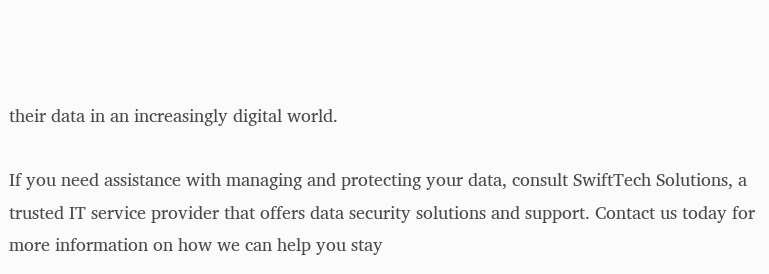their data in an increasingly digital world.

If you need assistance with managing and protecting your data, consult SwiftTech Solutions, a trusted IT service provider that offers data security solutions and support. Contact us today for more information on how we can help you stay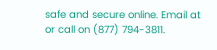safe and secure online. Email at or call on (877) 794-3811.